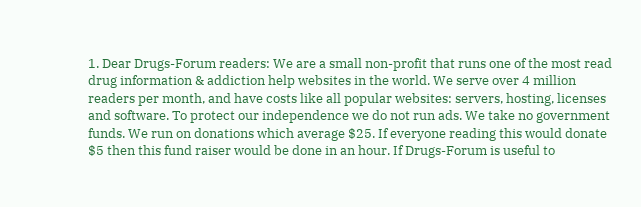1. Dear Drugs-Forum readers: We are a small non-profit that runs one of the most read drug information & addiction help websites in the world. We serve over 4 million readers per month, and have costs like all popular websites: servers, hosting, licenses and software. To protect our independence we do not run ads. We take no government funds. We run on donations which average $25. If everyone reading this would donate $5 then this fund raiser would be done in an hour. If Drugs-Forum is useful to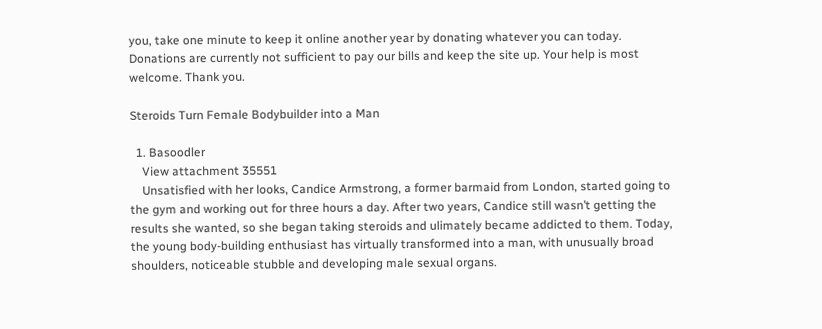you, take one minute to keep it online another year by donating whatever you can today. Donations are currently not sufficient to pay our bills and keep the site up. Your help is most welcome. Thank you.

Steroids Turn Female Bodybuilder into a Man

  1. Basoodler
    View attachment 35551
    Unsatisfied with her looks, Candice Armstrong, a former barmaid from London, started going to the gym and working out for three hours a day. After two years, Candice still wasn’t getting the results she wanted, so she began taking steroids and ulimately became addicted to them. Today, the young body-building enthusiast has virtually transformed into a man, with unusually broad shoulders, noticeable stubble and developing male sexual organs.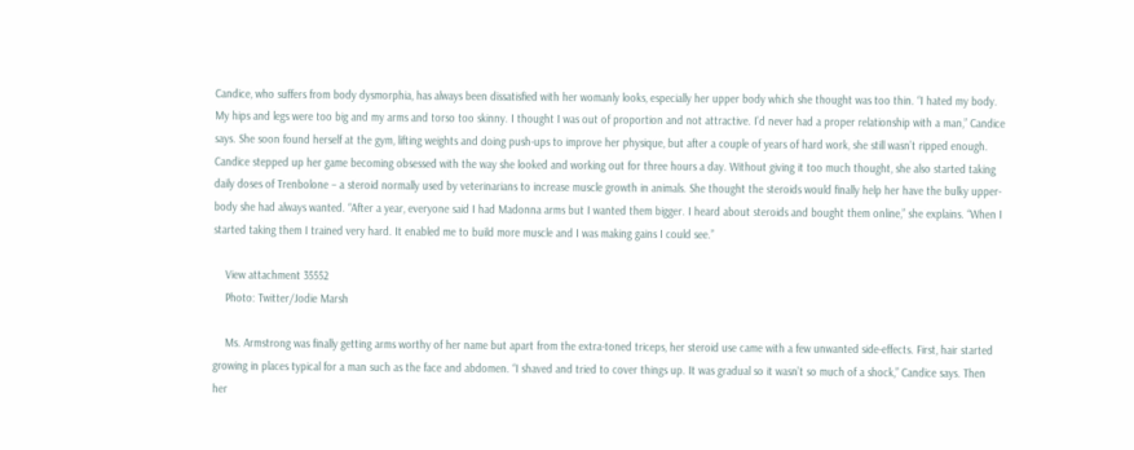Candice, who suffers from body dysmorphia, has always been dissatisfied with her womanly looks, especially her upper body which she thought was too thin. “I hated my body. My hips and legs were too big and my arms and torso too skinny. I thought I was out of proportion and not attractive. I’d never had a proper relationship with a man,” Candice says. She soon found herself at the gym, lifting weights and doing push-ups to improve her physique, but after a couple of years of hard work, she still wasn’t ripped enough. Candice stepped up her game becoming obsessed with the way she looked and working out for three hours a day. Without giving it too much thought, she also started taking daily doses of Trenbolone – a steroid normally used by veterinarians to increase muscle growth in animals. She thought the steroids would finally help her have the bulky upper-body she had always wanted. “After a year, everyone said I had Madonna arms but I wanted them bigger. I heard about steroids and bought them online,” she explains. “When I started taking them I trained very hard. It enabled me to build more muscle and I was making gains I could see.”

    View attachment 35552
    Photo: Twitter/Jodie Marsh

    Ms. Armstrong was finally getting arms worthy of her name but apart from the extra-toned triceps, her steroid use came with a few unwanted side-effects. First, hair started growing in places typical for a man such as the face and abdomen. “I shaved and tried to cover things up. It was gradual so it wasn’t so much of a shock,” Candice says. Then her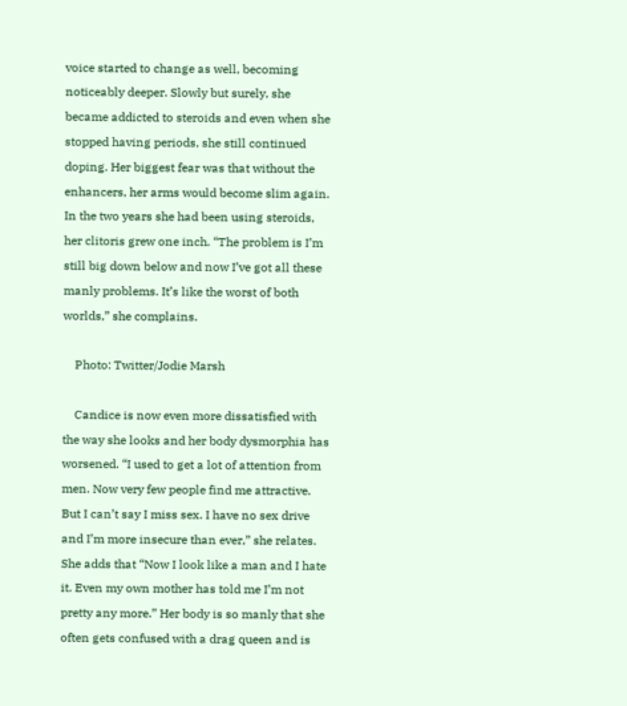voice started to change as well, becoming noticeably deeper. Slowly but surely, she became addicted to steroids and even when she stopped having periods, she still continued doping. Her biggest fear was that without the enhancers, her arms would become slim again. In the two years she had been using steroids, her clitoris grew one inch. “The problem is I’m still big down below and now I’ve got all these manly problems. It’s like the worst of both worlds,” she complains.

    Photo: Twitter/Jodie Marsh

    Candice is now even more dissatisfied with the way she looks and her body dysmorphia has worsened. “I used to get a lot of attention from men. Now very few people find me attractive. But I can’t say I miss sex. I have no sex drive and I’m more insecure than ever,” she relates. She adds that “Now I look like a man and I hate it. Even my own mother has told me I’m not pretty any more.” Her body is so manly that she often gets confused with a drag queen and is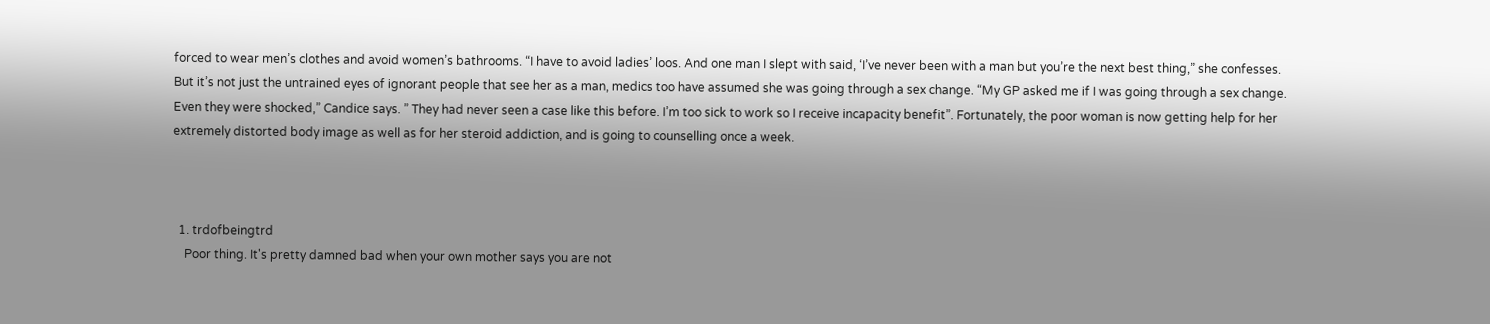forced to wear men’s clothes and avoid women’s bathrooms. “I have to avoid ladies’ loos. And one man I slept with said, ‘I’ve never been with a man but you’re the next best thing,” she confesses. But it’s not just the untrained eyes of ignorant people that see her as a man, medics too have assumed she was going through a sex change. “My GP asked me if I was going through a sex change. Even they were shocked,” Candice says. ” They had never seen a case like this before. I’m too sick to work so I receive incapacity benefit”. Fortunately, the poor woman is now getting help for her extremely distorted body image as well as for her steroid addiction, and is going to counselling once a week.



  1. trdofbeingtrd
    Poor thing. It's pretty damned bad when your own mother says you are not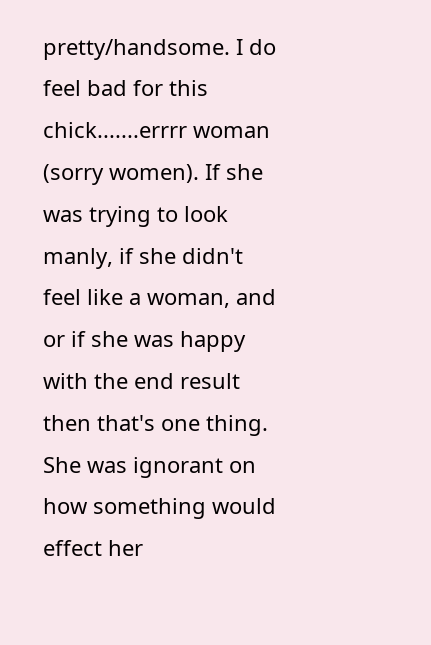pretty/handsome. I do feel bad for this chick.......errrr woman (sorry women). If she was trying to look manly, if she didn't feel like a woman, and or if she was happy with the end result then that's one thing. She was ignorant on how something would effect her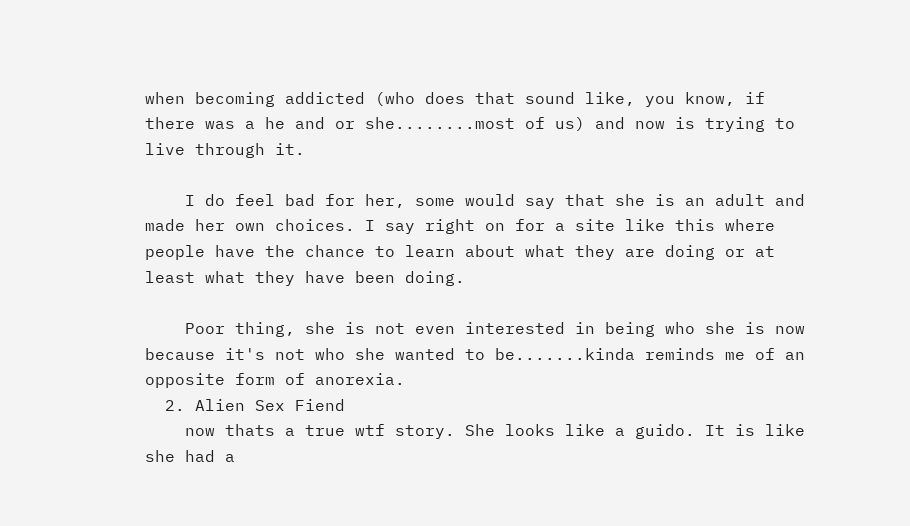when becoming addicted (who does that sound like, you know, if there was a he and or she........most of us) and now is trying to live through it.

    I do feel bad for her, some would say that she is an adult and made her own choices. I say right on for a site like this where people have the chance to learn about what they are doing or at least what they have been doing.

    Poor thing, she is not even interested in being who she is now because it's not who she wanted to be.......kinda reminds me of an opposite form of anorexia.
  2. Alien Sex Fiend
    now thats a true wtf story. She looks like a guido. It is like she had a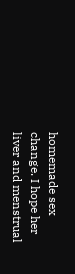homemade sex change. I hope her liver and menstrual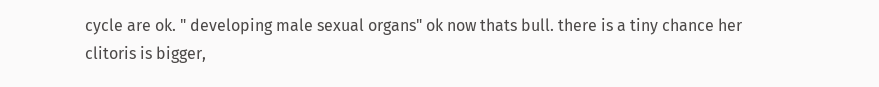cycle are ok. " developing male sexual organs" ok now thats bull. there is a tiny chance her clitoris is bigger,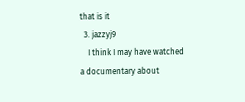that is it
  3. jazzyj9
    I think I may have watched a documentary about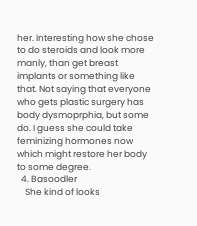her. Interesting how she chose to do steroids and look more manly, than get breast implants or something like that. Not saying that everyone who gets plastic surgery has body dysmoprphia, but some do. I guess she could take feminizing hormones now which might restore her body to some degree.
  4. Basoodler
    She kind of looks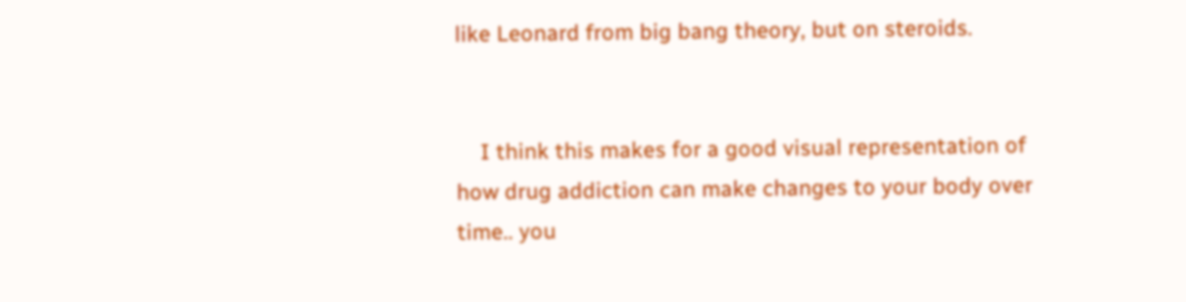like Leonard from big bang theory, but on steroids.


    I think this makes for a good visual representation of how drug addiction can make changes to your body over time.. you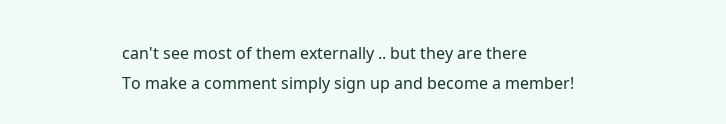can't see most of them externally .. but they are there
To make a comment simply sign up and become a member!